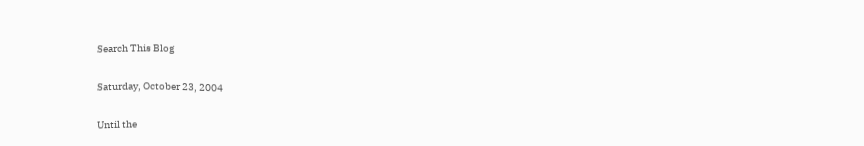Search This Blog

Saturday, October 23, 2004

Until the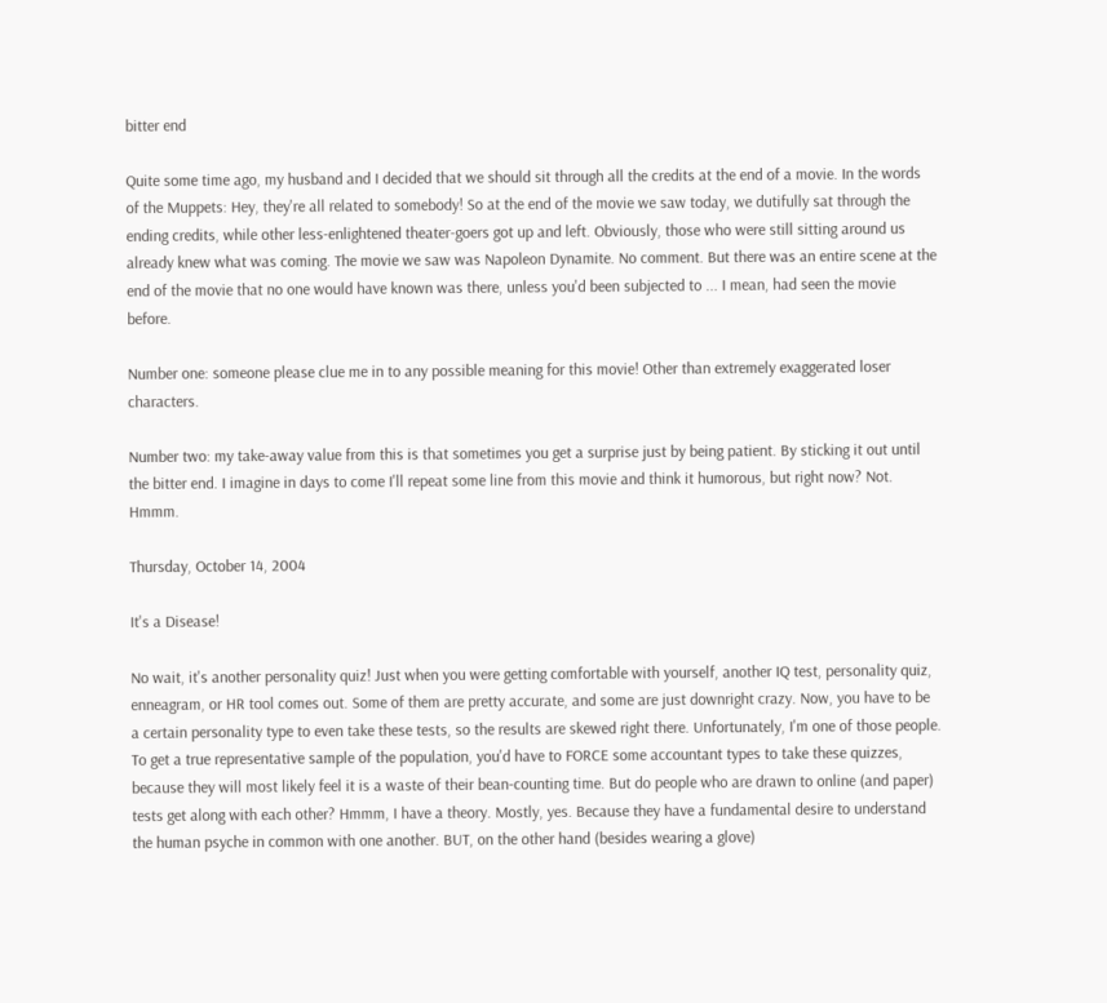bitter end

Quite some time ago, my husband and I decided that we should sit through all the credits at the end of a movie. In the words of the Muppets: Hey, they're all related to somebody! So at the end of the movie we saw today, we dutifully sat through the ending credits, while other less-enlightened theater-goers got up and left. Obviously, those who were still sitting around us already knew what was coming. The movie we saw was Napoleon Dynamite. No comment. But there was an entire scene at the end of the movie that no one would have known was there, unless you'd been subjected to ... I mean, had seen the movie before.

Number one: someone please clue me in to any possible meaning for this movie! Other than extremely exaggerated loser characters.

Number two: my take-away value from this is that sometimes you get a surprise just by being patient. By sticking it out until the bitter end. I imagine in days to come I'll repeat some line from this movie and think it humorous, but right now? Not. Hmmm.

Thursday, October 14, 2004

It's a Disease!

No wait, it's another personality quiz! Just when you were getting comfortable with yourself, another IQ test, personality quiz, enneagram, or HR tool comes out. Some of them are pretty accurate, and some are just downright crazy. Now, you have to be a certain personality type to even take these tests, so the results are skewed right there. Unfortunately, I'm one of those people. To get a true representative sample of the population, you'd have to FORCE some accountant types to take these quizzes, because they will most likely feel it is a waste of their bean-counting time. But do people who are drawn to online (and paper) tests get along with each other? Hmmm, I have a theory. Mostly, yes. Because they have a fundamental desire to understand the human psyche in common with one another. BUT, on the other hand (besides wearing a glove)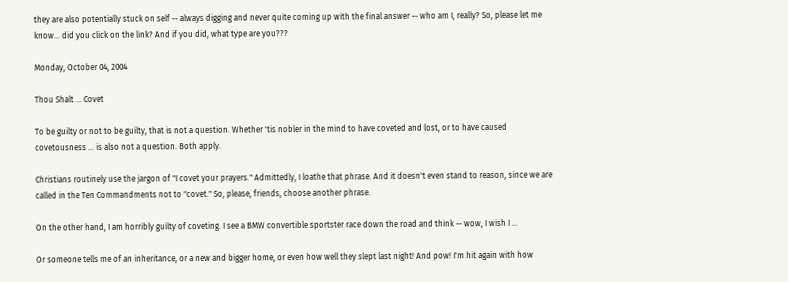they are also potentially stuck on self -- always digging and never quite coming up with the final answer -- who am I, really? So, please let me know... did you click on the link? And if you did, what type are you???

Monday, October 04, 2004

Thou Shalt ... Covet

To be guilty or not to be guilty, that is not a question. Whether 'tis nobler in the mind to have coveted and lost, or to have caused covetousness ... is also not a question. Both apply.

Christians routinely use the jargon of "I covet your prayers." Admittedly, I loathe that phrase. And it doesn't even stand to reason, since we are called in the Ten Commandments not to "covet." So, please, friends, choose another phrase.

On the other hand, I am horribly guilty of coveting. I see a BMW convertible sportster race down the road and think -- wow, I wish I ...

Or someone tells me of an inheritance, or a new and bigger home, or even how well they slept last night! And pow! I'm hit again with how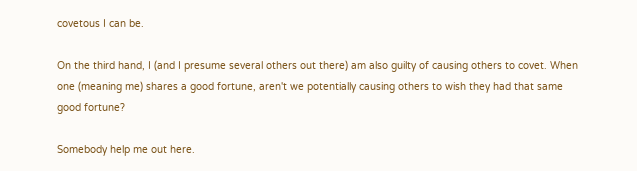covetous I can be.

On the third hand, I (and I presume several others out there) am also guilty of causing others to covet. When one (meaning me) shares a good fortune, aren't we potentially causing others to wish they had that same good fortune?

Somebody help me out here.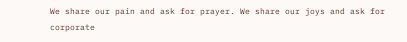We share our pain and ask for prayer. We share our joys and ask for corporate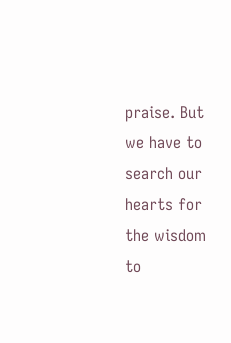praise. But we have to search our hearts for the wisdom to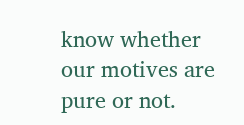know whether our motives are pure or not.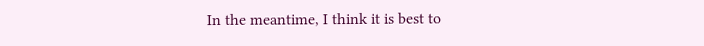In the meantime, I think it is best to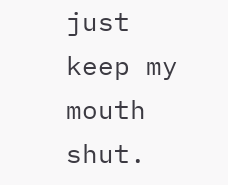just keep my mouth shut.